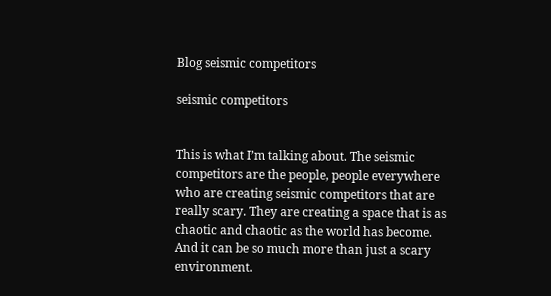Blog seismic competitors

seismic competitors


This is what I’m talking about. The seismic competitors are the people, people everywhere who are creating seismic competitors that are really scary. They are creating a space that is as chaotic and chaotic as the world has become. And it can be so much more than just a scary environment.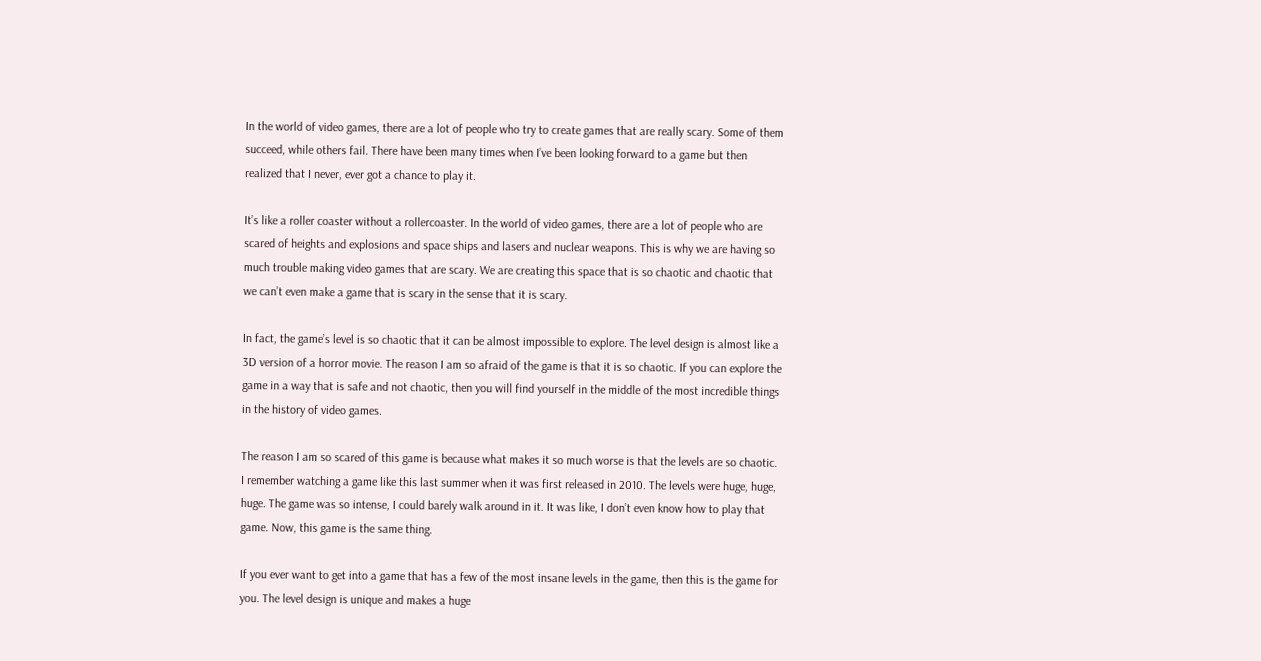In the world of video games, there are a lot of people who try to create games that are really scary. Some of them succeed, while others fail. There have been many times when I’ve been looking forward to a game but then realized that I never, ever got a chance to play it.

It’s like a roller coaster without a rollercoaster. In the world of video games, there are a lot of people who are scared of heights and explosions and space ships and lasers and nuclear weapons. This is why we are having so much trouble making video games that are scary. We are creating this space that is so chaotic and chaotic that we can’t even make a game that is scary in the sense that it is scary.

In fact, the game’s level is so chaotic that it can be almost impossible to explore. The level design is almost like a 3D version of a horror movie. The reason I am so afraid of the game is that it is so chaotic. If you can explore the game in a way that is safe and not chaotic, then you will find yourself in the middle of the most incredible things in the history of video games.

The reason I am so scared of this game is because what makes it so much worse is that the levels are so chaotic. I remember watching a game like this last summer when it was first released in 2010. The levels were huge, huge, huge. The game was so intense, I could barely walk around in it. It was like, I don’t even know how to play that game. Now, this game is the same thing.

If you ever want to get into a game that has a few of the most insane levels in the game, then this is the game for you. The level design is unique and makes a huge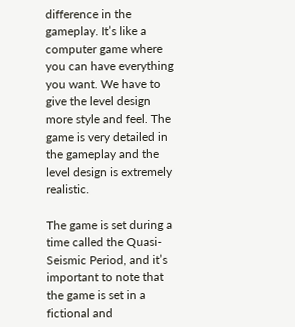difference in the gameplay. It’s like a computer game where you can have everything you want. We have to give the level design more style and feel. The game is very detailed in the gameplay and the level design is extremely realistic.

The game is set during a time called the Quasi-Seismic Period, and it’s important to note that the game is set in a fictional and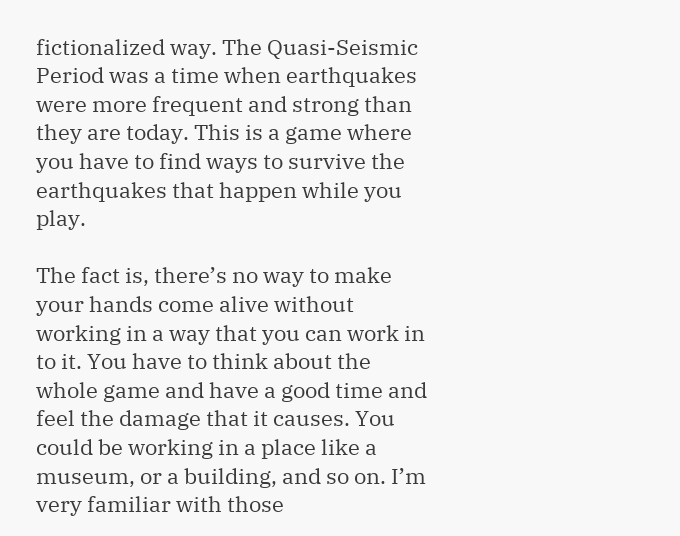fictionalized way. The Quasi-Seismic Period was a time when earthquakes were more frequent and strong than they are today. This is a game where you have to find ways to survive the earthquakes that happen while you play.

The fact is, there’s no way to make your hands come alive without working in a way that you can work in to it. You have to think about the whole game and have a good time and feel the damage that it causes. You could be working in a place like a museum, or a building, and so on. I’m very familiar with those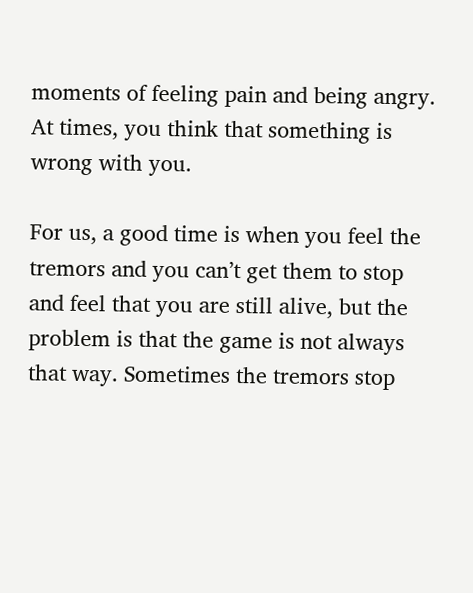moments of feeling pain and being angry. At times, you think that something is wrong with you.

For us, a good time is when you feel the tremors and you can’t get them to stop and feel that you are still alive, but the problem is that the game is not always that way. Sometimes the tremors stop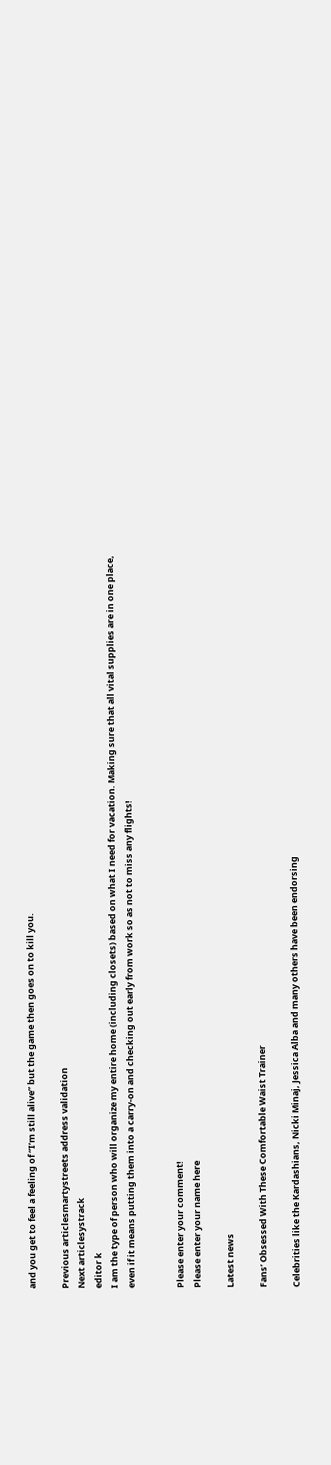and you get to feel a feeling of “I’m still alive” but the game then goes on to kill you.

Previous articlesmartystreets address validation
Next articlesystrack
editor k
I am the type of person who will organize my entire home (including closets) based on what I need for vacation. Making sure that all vital supplies are in one place, even if it means putting them into a carry-on and checking out early from work so as not to miss any flights!


Please enter your comment!
Please enter your name here

Latest news

Fans’ Obsessed With These Comfortable Waist Trainer

Celebrities like the Kardashians, Nicki Minaj, Jessica Alba and many others have been endorsing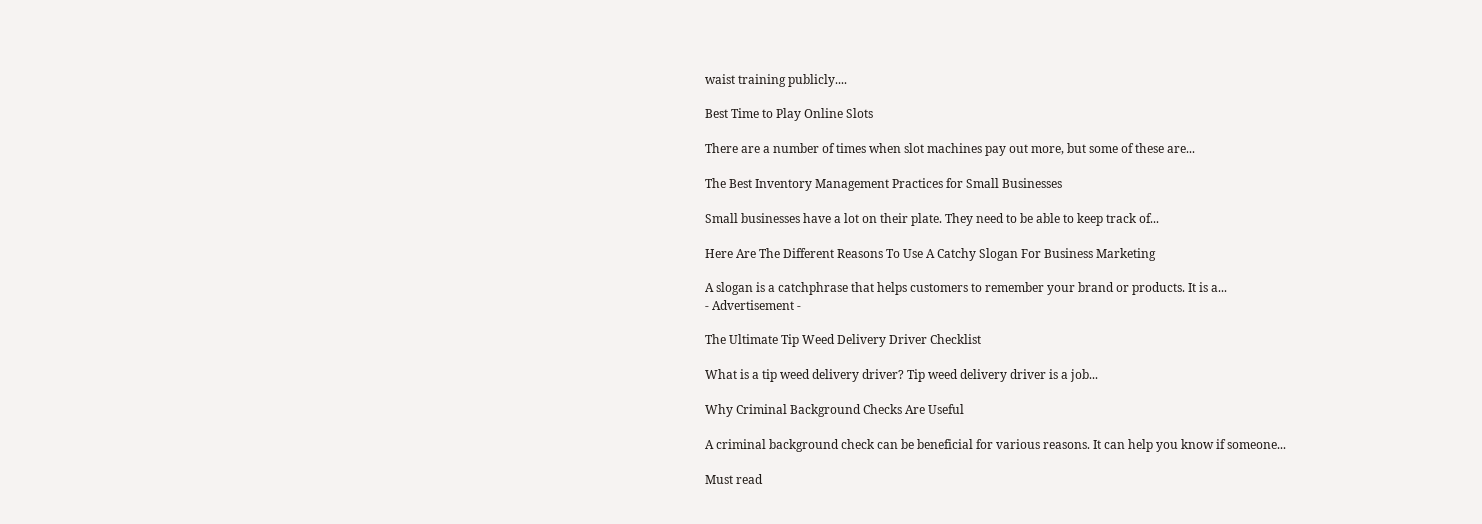waist training publicly....

Best Time to Play Online Slots

There are a number of times when slot machines pay out more, but some of these are...

The Best Inventory Management Practices for Small Businesses

Small businesses have a lot on their plate. They need to be able to keep track of...

Here Are The Different Reasons To Use A Catchy Slogan For Business Marketing

A slogan is a catchphrase that helps customers to remember your brand or products. It is a...
- Advertisement -

The Ultimate Tip Weed Delivery Driver Checklist

What is a tip weed delivery driver? Tip weed delivery driver is a job...

Why Criminal Background Checks Are Useful

A criminal background check can be beneficial for various reasons. It can help you know if someone...

Must read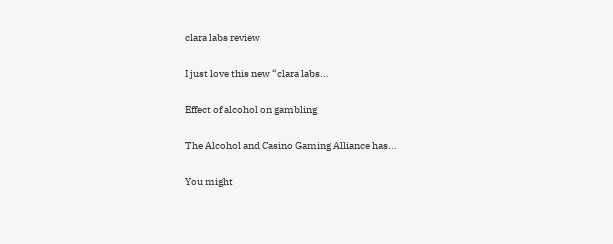clara labs review

I just love this new “clara labs...

Effect of alcohol on gambling

The Alcohol and Casino Gaming Alliance has...

You might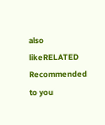also likeRELATED
Recommended to you